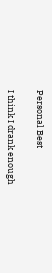Personal Best

I think I drank enough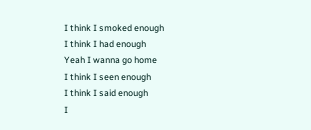I think I smoked enough
I think I had enough
Yeah I wanna go home
I think I seen enough
I think I said enough
I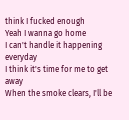think I fucked enough
Yeah I wanna go home
I can't handle it happening everyday
I think it's time for me to get away
When the smoke clears, I'll be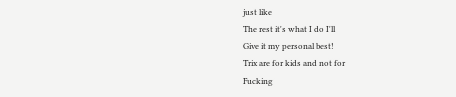just like
The rest it's what I do I'll
Give it my personal best!
Trix are for kids and not for
Fucking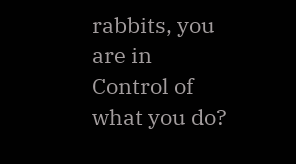rabbits, you are in
Control of what you do?